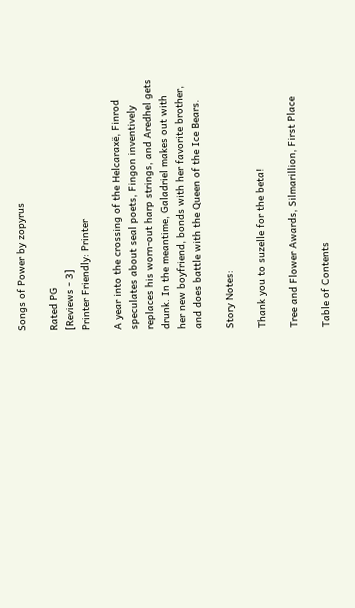Songs of Power by zopyrus

Rated PG
[Reviews - 3]
Printer Friendly: Printer

A year into the crossing of the Helcaraxë, Finrod speculates about seal poets, Fingon inventively replaces his worn-out harp strings, and Aredhel gets drunk. In the meantime, Galadriel makes out with her new boyfriend, bonds with her favorite brother, and does battle with the Queen of the Ice Bears.

Story Notes:

Thank you to suzelle for the beta!

Tree and Flower Awards, Silmarillion, First Place

Table of Contents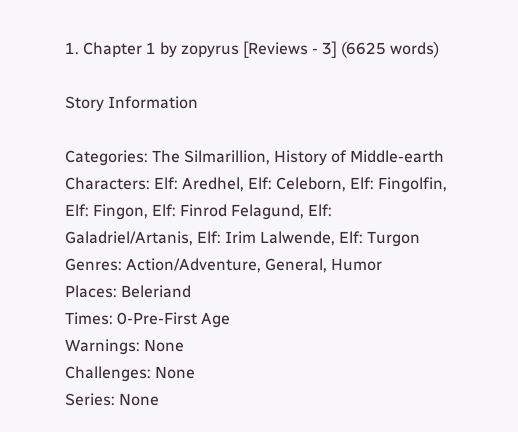1. Chapter 1 by zopyrus [Reviews - 3] (6625 words)

Story Information

Categories: The Silmarillion, History of Middle-earth
Characters: Elf: Aredhel, Elf: Celeborn, Elf: Fingolfin, Elf: Fingon, Elf: Finrod Felagund, Elf: Galadriel/Artanis, Elf: Irim Lalwende, Elf: Turgon
Genres: Action/Adventure, General, Humor
Places: Beleriand
Times: 0-Pre-First Age
Warnings: None
Challenges: None
Series: None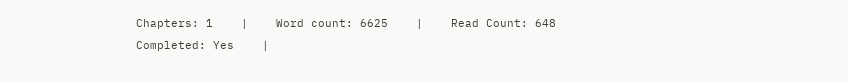Chapters: 1    |    Word count: 6625    |    Read Count: 648
Completed: Yes    |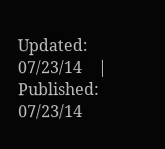Updated: 07/23/14    |    Published: 07/23/14